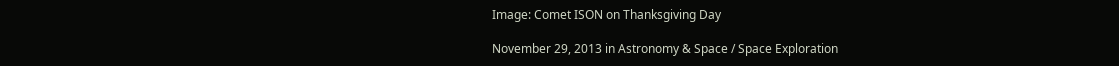Image: Comet ISON on Thanksgiving Day

November 29, 2013 in Astronomy & Space / Space Exploration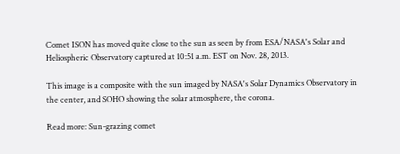Comet ISON has moved quite close to the sun as seen by from ESA/NASA's Solar and Heliospheric Observatory captured at 10:51 a.m. EST on Nov. 28, 2013.

This image is a composite with the sun imaged by NASA's Solar Dynamics Observatory in the center, and SOHO showing the solar atmosphere, the corona.

Read more: Sun-grazing comet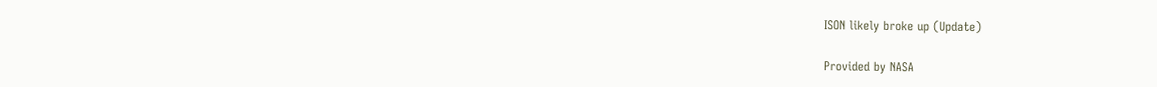ISON likely broke up (Update)

Provided by NASA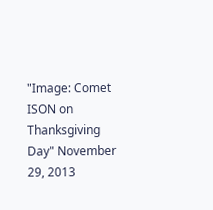"Image: Comet ISON on Thanksgiving Day" November 29, 2013